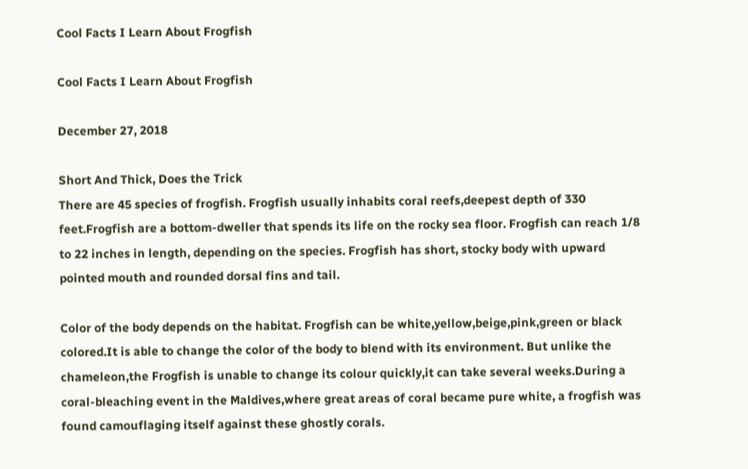Cool Facts I Learn About Frogfish

Cool Facts I Learn About Frogfish

December 27, 2018

Short And Thick, Does the Trick
There are 45 species of frogfish. Frogfish usually inhabits coral reefs,deepest depth of 330 feet.Frogfish are a bottom-dweller that spends its life on the rocky sea floor. Frogfish can reach 1/8 to 22 inches in length, depending on the species. Frogfish has short, stocky body with upward pointed mouth and rounded dorsal fins and tail.

Color of the body depends on the habitat. Frogfish can be white,yellow,beige,pink,green or black colored.It is able to change the color of the body to blend with its environment. But unlike the chameleon,the Frogfish is unable to change its colour quickly,it can take several weeks.During a coral-bleaching event in the Maldives,where great areas of coral became pure white, a frogfish was found camouflaging itself against these ghostly corals.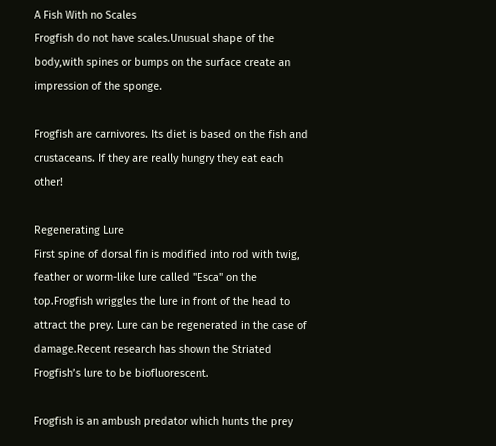A Fish With no Scales
Frogfish do not have scales.Unusual shape of the body,with spines or bumps on the surface create an impression of the sponge.

Frogfish are carnivores. Its diet is based on the fish and crustaceans. If they are really hungry they eat each other!

Regenerating Lure
First spine of dorsal fin is modified into rod with twig, feather or worm-like lure called "Esca" on the top.Frogfish wriggles the lure in front of the head to attract the prey. Lure can be regenerated in the case of damage.Recent research has shown the Striated Frogfish’s lure to be biofluorescent.

Frogfish is an ambush predator which hunts the prey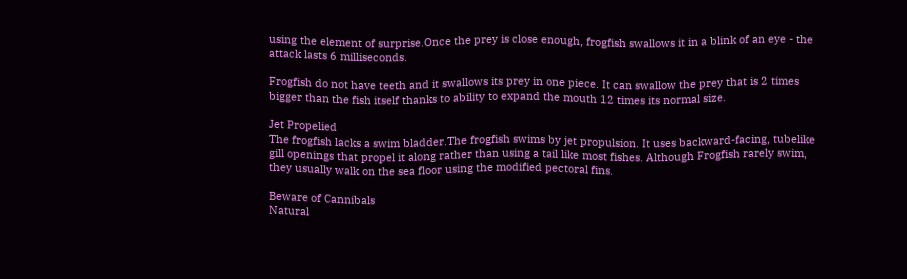using the element of surprise.Once the prey is close enough, frogfish swallows it in a blink of an eye - the attack lasts 6 milliseconds.

Frogfish do not have teeth and it swallows its prey in one piece. It can swallow the prey that is 2 times bigger than the fish itself thanks to ability to expand the mouth 12 times its normal size.

Jet Propelied
The frogfish lacks a swim bladder.The frogfish swims by jet propulsion. It uses backward-facing, tubelike gill openings that propel it along rather than using a tail like most fishes. Although Frogfish rarely swim, they usually walk on the sea floor using the modified pectoral fins.

Beware of Cannibals
Natural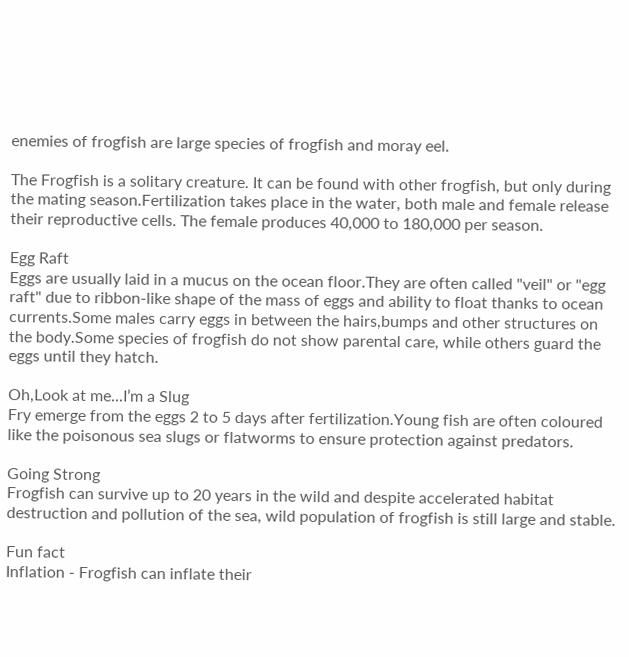enemies of frogfish are large species of frogfish and moray eel.

The Frogfish is a solitary creature. It can be found with other frogfish, but only during the mating season.Fertilization takes place in the water, both male and female release their reproductive cells. The female produces 40,000 to 180,000 per season.

Egg Raft
Eggs are usually laid in a mucus on the ocean floor.They are often called "veil" or "egg raft" due to ribbon-like shape of the mass of eggs and ability to float thanks to ocean currents.Some males carry eggs in between the hairs,bumps and other structures on the body.Some species of frogfish do not show parental care, while others guard the eggs until they hatch.

Oh,Look at me...I’m a Slug
Fry emerge from the eggs 2 to 5 days after fertilization.Young fish are often coloured like the poisonous sea slugs or flatworms to ensure protection against predators.

Going Strong
Frogfish can survive up to 20 years in the wild and despite accelerated habitat destruction and pollution of the sea, wild population of frogfish is still large and stable.

Fun fact
Inflation - Frogfish can inflate their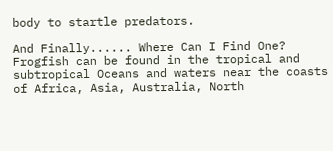body to startle predators.

And Finally...... Where Can I Find One?
Frogfish can be found in the tropical and subtropical Oceans and waters near the coasts of Africa, Asia, Australia, North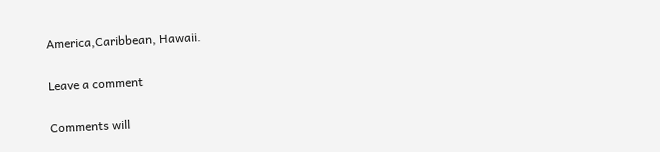America,Caribbean, Hawaii.

Leave a comment

Comments will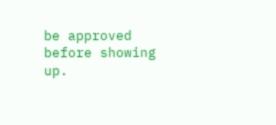be approved before showing up.